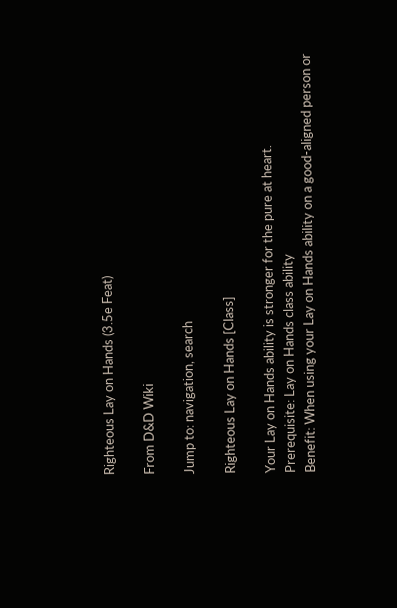Righteous Lay on Hands (3.5e Feat)

From D&D Wiki

Jump to: navigation, search

Righteous Lay on Hands [Class]

Your Lay on Hands ability is stronger for the pure at heart.
Prerequisite: Lay on Hands class ability
Benefit: When using your Lay on Hands ability on a good-aligned person or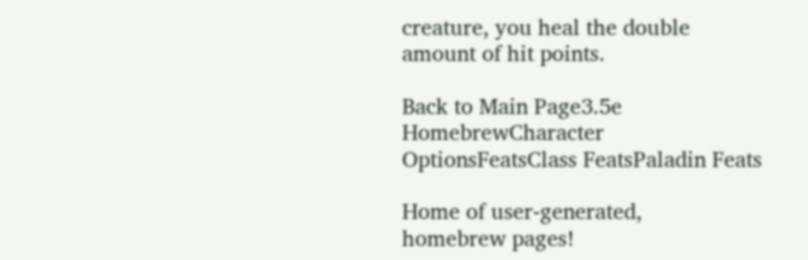creature, you heal the double amount of hit points.

Back to Main Page3.5e HomebrewCharacter OptionsFeatsClass FeatsPaladin Feats

Home of user-generated,
homebrew pages!